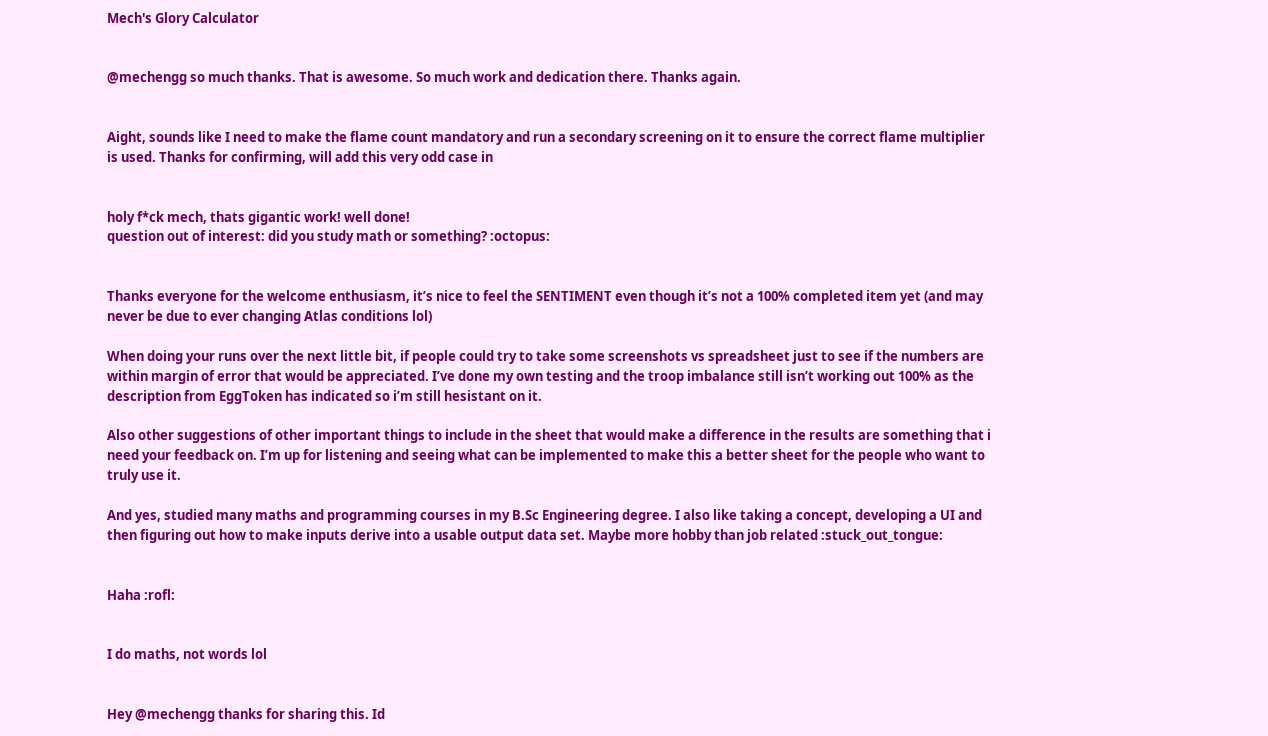Mech's Glory Calculator


@mechengg so much thanks. That is awesome. So much work and dedication there. Thanks again.


Aight, sounds like I need to make the flame count mandatory and run a secondary screening on it to ensure the correct flame multiplier is used. Thanks for confirming, will add this very odd case in


holy f*ck mech, thats gigantic work! well done!
question out of interest: did you study math or something? :octopus:


Thanks everyone for the welcome enthusiasm, it’s nice to feel the SENTIMENT even though it’s not a 100% completed item yet (and may never be due to ever changing Atlas conditions lol)

When doing your runs over the next little bit, if people could try to take some screenshots vs spreadsheet just to see if the numbers are within margin of error that would be appreciated. I’ve done my own testing and the troop imbalance still isn’t working out 100% as the description from EggToken has indicated so i’m still hesistant on it.

Also other suggestions of other important things to include in the sheet that would make a difference in the results are something that i need your feedback on. I’m up for listening and seeing what can be implemented to make this a better sheet for the people who want to truly use it.

And yes, studied many maths and programming courses in my B.Sc Engineering degree. I also like taking a concept, developing a UI and then figuring out how to make inputs derive into a usable output data set. Maybe more hobby than job related :stuck_out_tongue:


Haha :rofl:


I do maths, not words lol


Hey @mechengg thanks for sharing this. Id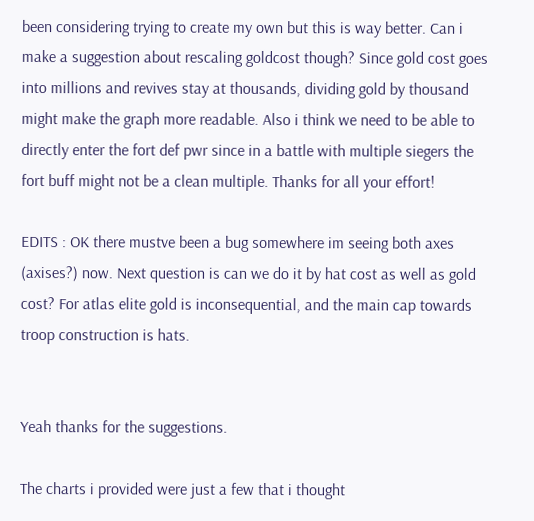been considering trying to create my own but this is way better. Can i make a suggestion about rescaling goldcost though? Since gold cost goes into millions and revives stay at thousands, dividing gold by thousand might make the graph more readable. Also i think we need to be able to directly enter the fort def pwr since in a battle with multiple siegers the fort buff might not be a clean multiple. Thanks for all your effort!

EDITS : OK there mustve been a bug somewhere im seeing both axes (axises?) now. Next question is can we do it by hat cost as well as gold cost? For atlas elite gold is inconsequential, and the main cap towards troop construction is hats.


Yeah thanks for the suggestions.

The charts i provided were just a few that i thought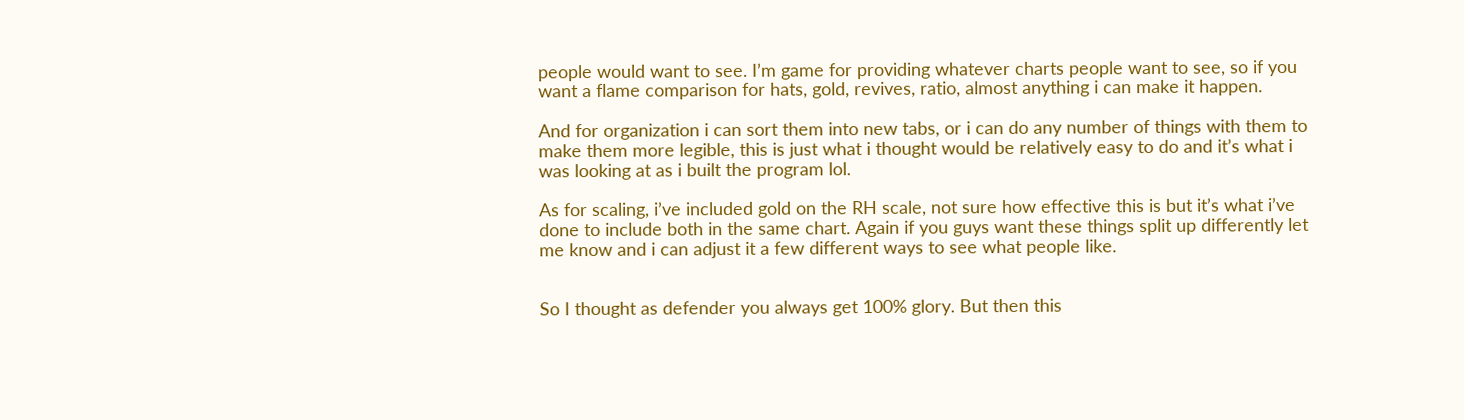people would want to see. I’m game for providing whatever charts people want to see, so if you want a flame comparison for hats, gold, revives, ratio, almost anything i can make it happen.

And for organization i can sort them into new tabs, or i can do any number of things with them to make them more legible, this is just what i thought would be relatively easy to do and it’s what i was looking at as i built the program lol.

As for scaling, i’ve included gold on the RH scale, not sure how effective this is but it’s what i’ve done to include both in the same chart. Again if you guys want these things split up differently let me know and i can adjust it a few different ways to see what people like.


So I thought as defender you always get 100% glory. But then this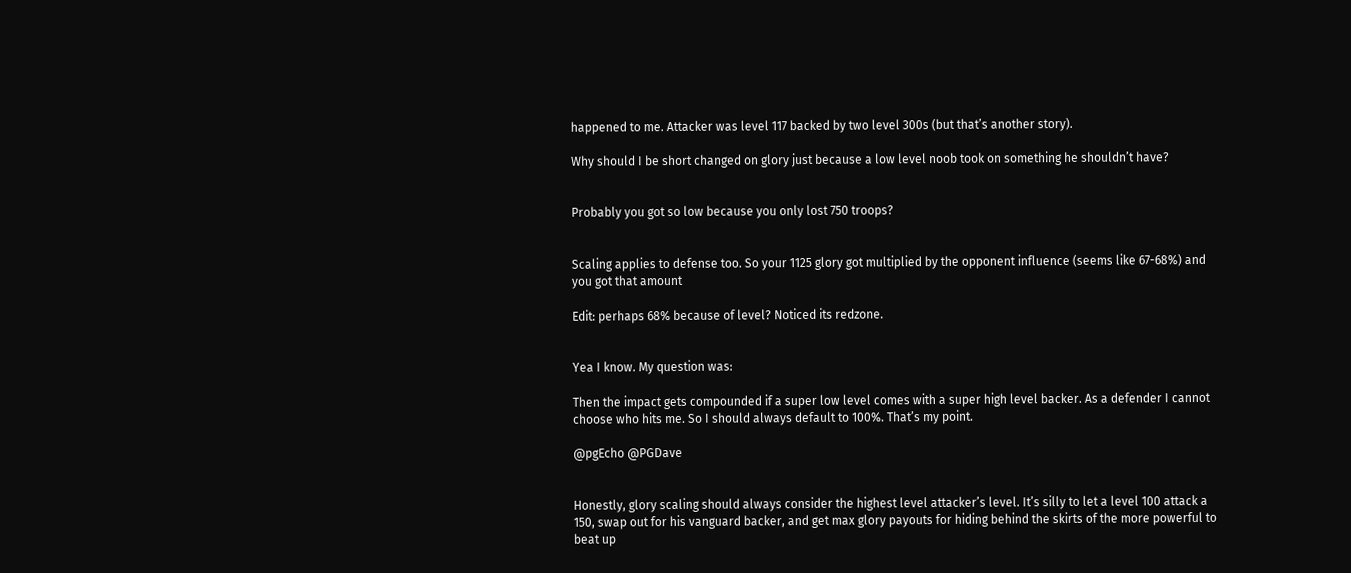happened to me. Attacker was level 117 backed by two level 300s (but that’s another story).

Why should I be short changed on glory just because a low level noob took on something he shouldn’t have?


Probably you got so low because you only lost 750 troops?


Scaling applies to defense too. So your 1125 glory got multiplied by the opponent influence (seems like 67-68%) and you got that amount

Edit: perhaps 68% because of level? Noticed its redzone.


Yea I know. My question was:

Then the impact gets compounded if a super low level comes with a super high level backer. As a defender I cannot choose who hits me. So I should always default to 100%. That’s my point.

@pgEcho @PGDave


Honestly, glory scaling should always consider the highest level attacker’s level. It’s silly to let a level 100 attack a 150, swap out for his vanguard backer, and get max glory payouts for hiding behind the skirts of the more powerful to beat up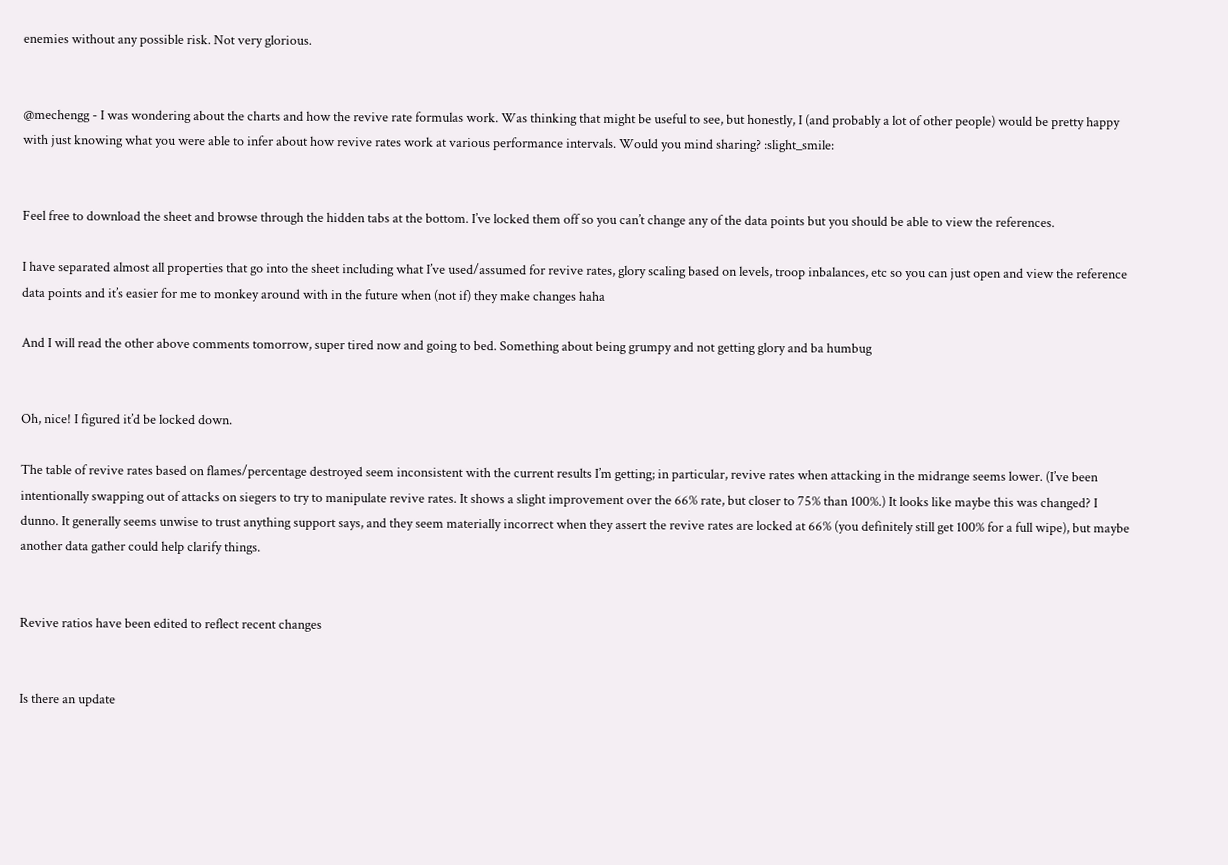enemies without any possible risk. Not very glorious.


@mechengg - I was wondering about the charts and how the revive rate formulas work. Was thinking that might be useful to see, but honestly, I (and probably a lot of other people) would be pretty happy with just knowing what you were able to infer about how revive rates work at various performance intervals. Would you mind sharing? :slight_smile:


Feel free to download the sheet and browse through the hidden tabs at the bottom. I’ve locked them off so you can’t change any of the data points but you should be able to view the references.

I have separated almost all properties that go into the sheet including what I’ve used/assumed for revive rates, glory scaling based on levels, troop inbalances, etc so you can just open and view the reference data points and it’s easier for me to monkey around with in the future when (not if) they make changes haha

And I will read the other above comments tomorrow, super tired now and going to bed. Something about being grumpy and not getting glory and ba humbug


Oh, nice! I figured it’d be locked down.

The table of revive rates based on flames/percentage destroyed seem inconsistent with the current results I’m getting; in particular, revive rates when attacking in the midrange seems lower. (I’ve been intentionally swapping out of attacks on siegers to try to manipulate revive rates. It shows a slight improvement over the 66% rate, but closer to 75% than 100%.) It looks like maybe this was changed? I dunno. It generally seems unwise to trust anything support says, and they seem materially incorrect when they assert the revive rates are locked at 66% (you definitely still get 100% for a full wipe), but maybe another data gather could help clarify things.


Revive ratios have been edited to reflect recent changes


Is there an update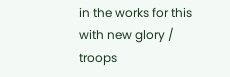in the works for this with new glory / troops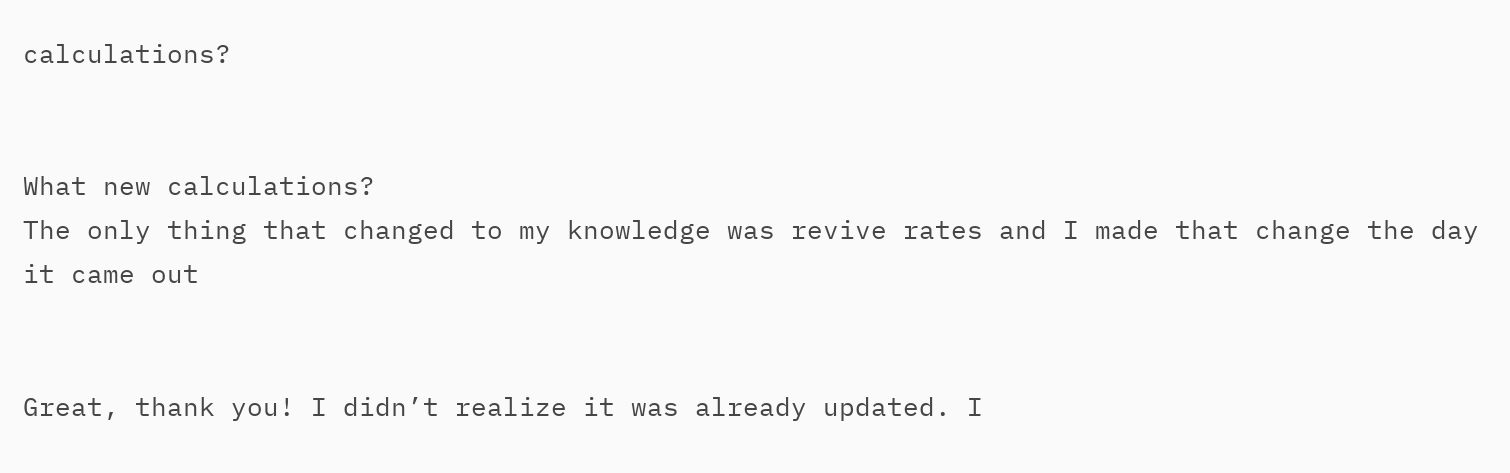calculations?


What new calculations?
The only thing that changed to my knowledge was revive rates and I made that change the day it came out


Great, thank you! I didn’t realize it was already updated. I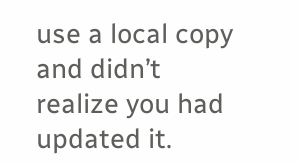use a local copy and didn’t realize you had updated it.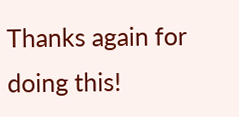Thanks again for doing this!